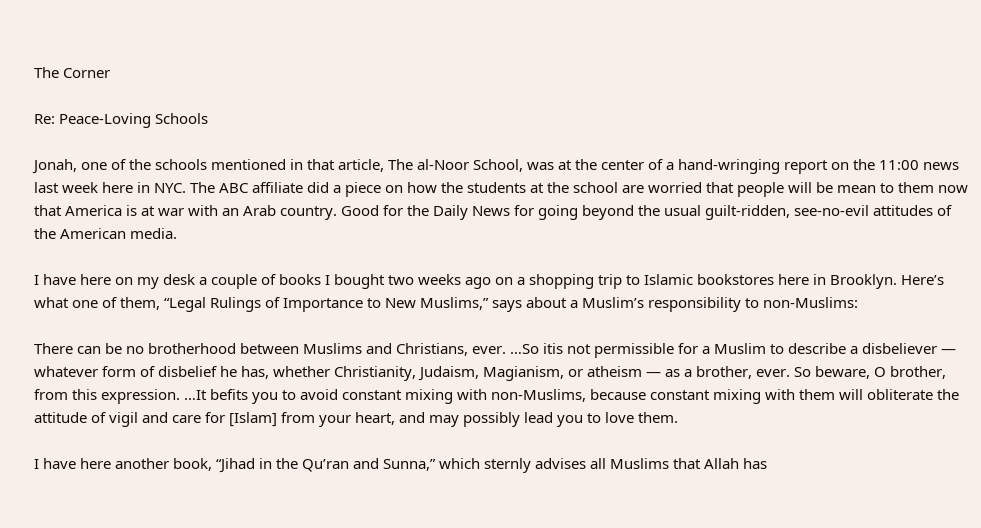The Corner

Re: Peace-Loving Schools

Jonah, one of the schools mentioned in that article, The al-Noor School, was at the center of a hand-wringing report on the 11:00 news last week here in NYC. The ABC affiliate did a piece on how the students at the school are worried that people will be mean to them now that America is at war with an Arab country. Good for the Daily News for going beyond the usual guilt-ridden, see-no-evil attitudes of the American media.

I have here on my desk a couple of books I bought two weeks ago on a shopping trip to Islamic bookstores here in Brooklyn. Here’s what one of them, “Legal Rulings of Importance to New Muslims,” says about a Muslim’s responsibility to non-Muslims:

There can be no brotherhood between Muslims and Christians, ever. …So itis not permissible for a Muslim to describe a disbeliever — whatever form of disbelief he has, whether Christianity, Judaism, Magianism, or atheism — as a brother, ever. So beware, O brother, from this expression. …It befits you to avoid constant mixing with non-Muslims, because constant mixing with them will obliterate the attitude of vigil and care for [Islam] from your heart, and may possibly lead you to love them.

I have here another book, “Jihad in the Qu’ran and Sunna,” which sternly advises all Muslims that Allah has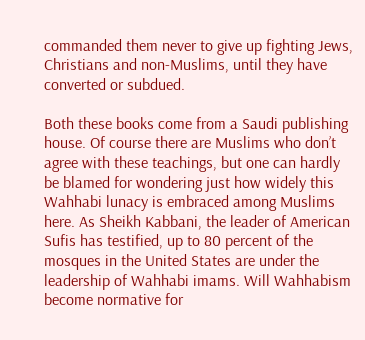commanded them never to give up fighting Jews, Christians and non-Muslims, until they have converted or subdued.

Both these books come from a Saudi publishing house. Of course there are Muslims who don’t agree with these teachings, but one can hardly be blamed for wondering just how widely this Wahhabi lunacy is embraced among Muslims here. As Sheikh Kabbani, the leader of American Sufis has testified, up to 80 percent of the mosques in the United States are under the leadership of Wahhabi imams. Will Wahhabism become normative for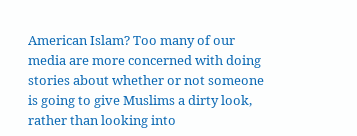American Islam? Too many of our media are more concerned with doing stories about whether or not someone is going to give Muslims a dirty look, rather than looking into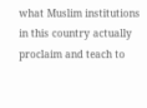what Muslim institutions in this country actually proclaim and teach to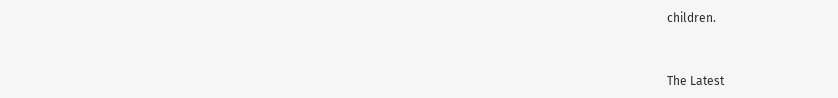children.


The Latest